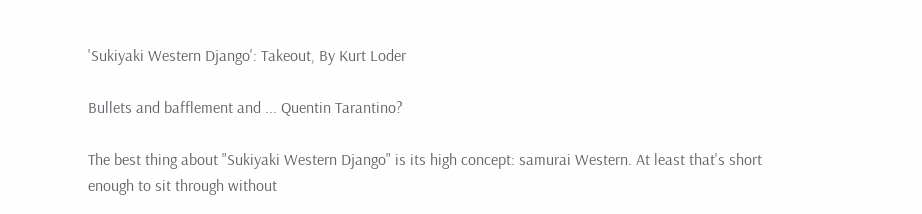'Sukiyaki Western Django': Takeout, By Kurt Loder

Bullets and bafflement and ... Quentin Tarantino?

The best thing about "Sukiyaki Western Django" is its high concept: samurai Western. At least that's short enough to sit through without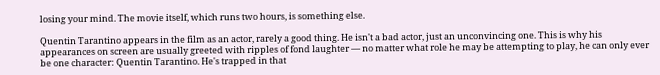losing your mind. The movie itself, which runs two hours, is something else.

Quentin Tarantino appears in the film as an actor, rarely a good thing. He isn't a bad actor, just an unconvincing one. This is why his appearances on screen are usually greeted with ripples of fond laughter — no matter what role he may be attempting to play, he can only ever be one character: Quentin Tarantino. He's trapped in that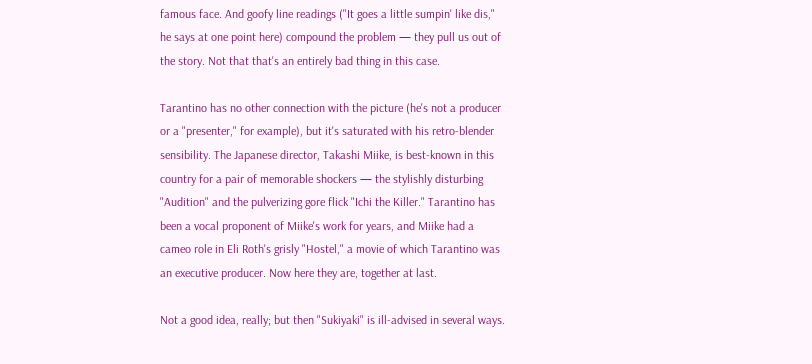famous face. And goofy line readings ("It goes a little sumpin' like dis," he says at one point here) compound the problem — they pull us out of the story. Not that that's an entirely bad thing in this case.

Tarantino has no other connection with the picture (he's not a producer or a "presenter," for example), but it's saturated with his retro-blender sensibility. The Japanese director, Takashi Miike, is best-known in this country for a pair of memorable shockers — the stylishly disturbing "Audition" and the pulverizing gore flick "Ichi the Killer." Tarantino has been a vocal proponent of Miike's work for years, and Miike had a cameo role in Eli Roth's grisly "Hostel," a movie of which Tarantino was an executive producer. Now here they are, together at last.

Not a good idea, really; but then "Sukiyaki" is ill-advised in several ways.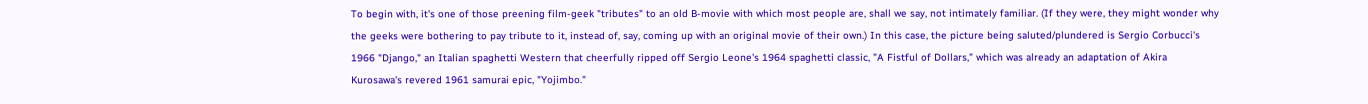To begin with, it's one of those preening film-geek "tributes" to an old B-movie with which most people are, shall we say, not intimately familiar. (If they were, they might wonder why the geeks were bothering to pay tribute to it, instead of, say, coming up with an original movie of their own.) In this case, the picture being saluted/plundered is Sergio Corbucci's 1966 "Django," an Italian spaghetti Western that cheerfully ripped off Sergio Leone's 1964 spaghetti classic, "A Fistful of Dollars," which was already an adaptation of Akira Kurosawa's revered 1961 samurai epic, "Yojimbo."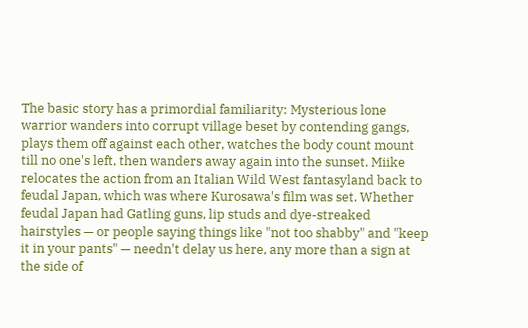The basic story has a primordial familiarity: Mysterious lone warrior wanders into corrupt village beset by contending gangs, plays them off against each other, watches the body count mount till no one's left, then wanders away again into the sunset. Miike relocates the action from an Italian Wild West fantasyland back to feudal Japan, which was where Kurosawa's film was set. Whether feudal Japan had Gatling guns, lip studs and dye-streaked hairstyles — or people saying things like "not too shabby" and "keep it in your pants" — needn't delay us here, any more than a sign at the side of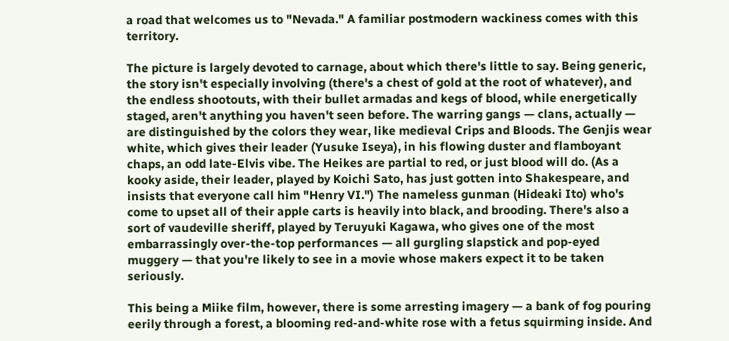a road that welcomes us to "Nevada." A familiar postmodern wackiness comes with this territory.

The picture is largely devoted to carnage, about which there's little to say. Being generic, the story isn't especially involving (there's a chest of gold at the root of whatever), and the endless shootouts, with their bullet armadas and kegs of blood, while energetically staged, aren't anything you haven't seen before. The warring gangs — clans, actually — are distinguished by the colors they wear, like medieval Crips and Bloods. The Genjis wear white, which gives their leader (Yusuke Iseya), in his flowing duster and flamboyant chaps, an odd late-Elvis vibe. The Heikes are partial to red, or just blood will do. (As a kooky aside, their leader, played by Koichi Sato, has just gotten into Shakespeare, and insists that everyone call him "Henry VI.") The nameless gunman (Hideaki Ito) who's come to upset all of their apple carts is heavily into black, and brooding. There's also a sort of vaudeville sheriff, played by Teruyuki Kagawa, who gives one of the most embarrassingly over-the-top performances — all gurgling slapstick and pop-eyed muggery — that you're likely to see in a movie whose makers expect it to be taken seriously.

This being a Miike film, however, there is some arresting imagery — a bank of fog pouring eerily through a forest, a blooming red-and-white rose with a fetus squirming inside. And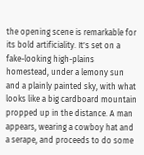the opening scene is remarkable for its bold artificiality. It's set on a fake-looking high-plains homestead, under a lemony sun and a plainly painted sky, with what looks like a big cardboard mountain propped up in the distance. A man appears, wearing a cowboy hat and a serape, and proceeds to do some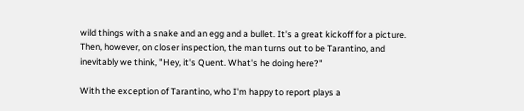wild things with a snake and an egg and a bullet. It's a great kickoff for a picture. Then, however, on closer inspection, the man turns out to be Tarantino, and inevitably we think, "Hey, it's Quent. What's he doing here?"

With the exception of Tarantino, who I'm happy to report plays a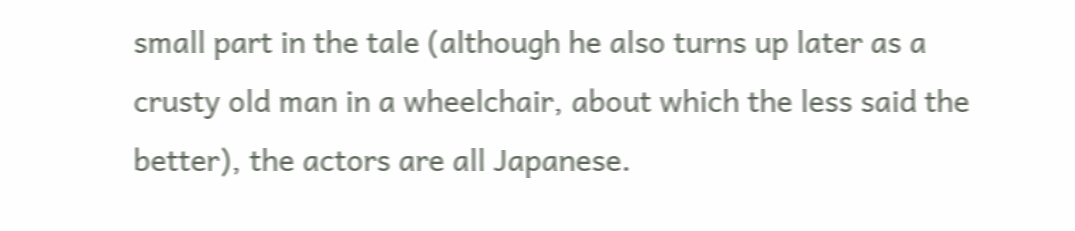small part in the tale (although he also turns up later as a crusty old man in a wheelchair, about which the less said the better), the actors are all Japanese.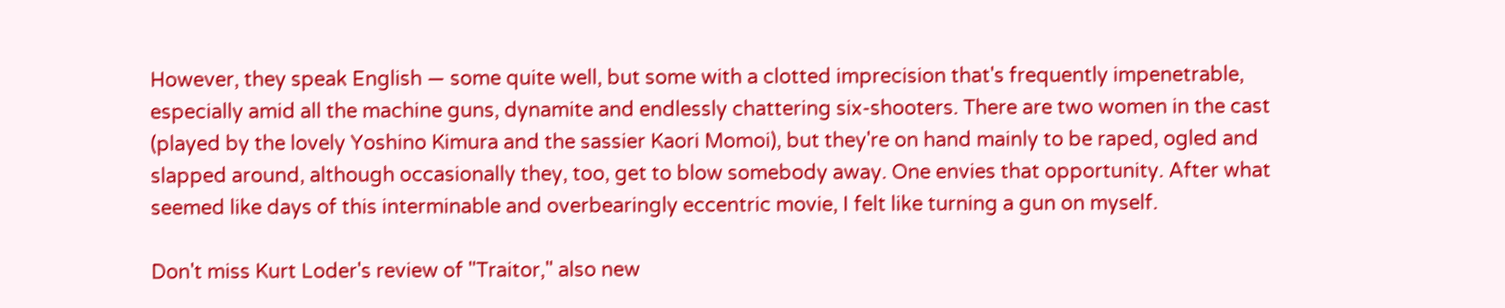However, they speak English — some quite well, but some with a clotted imprecision that's frequently impenetrable, especially amid all the machine guns, dynamite and endlessly chattering six-shooters. There are two women in the cast (played by the lovely Yoshino Kimura and the sassier Kaori Momoi), but they're on hand mainly to be raped, ogled and slapped around, although occasionally they, too, get to blow somebody away. One envies that opportunity. After what seemed like days of this interminable and overbearingly eccentric movie, I felt like turning a gun on myself.

Don't miss Kurt Loder's review of "Traitor," also new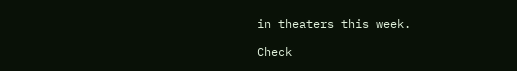in theaters this week.

Check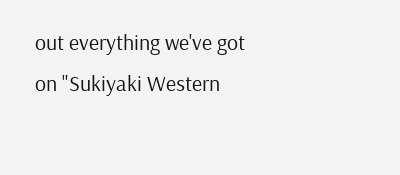out everything we've got on "Sukiyaki Western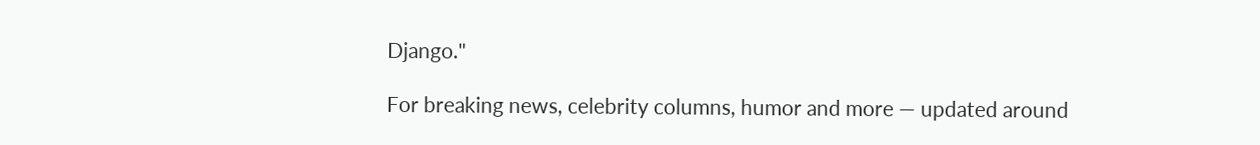Django."

For breaking news, celebrity columns, humor and more — updated around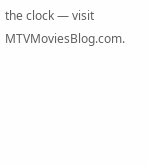the clock — visit MTVMoviesBlog.com.